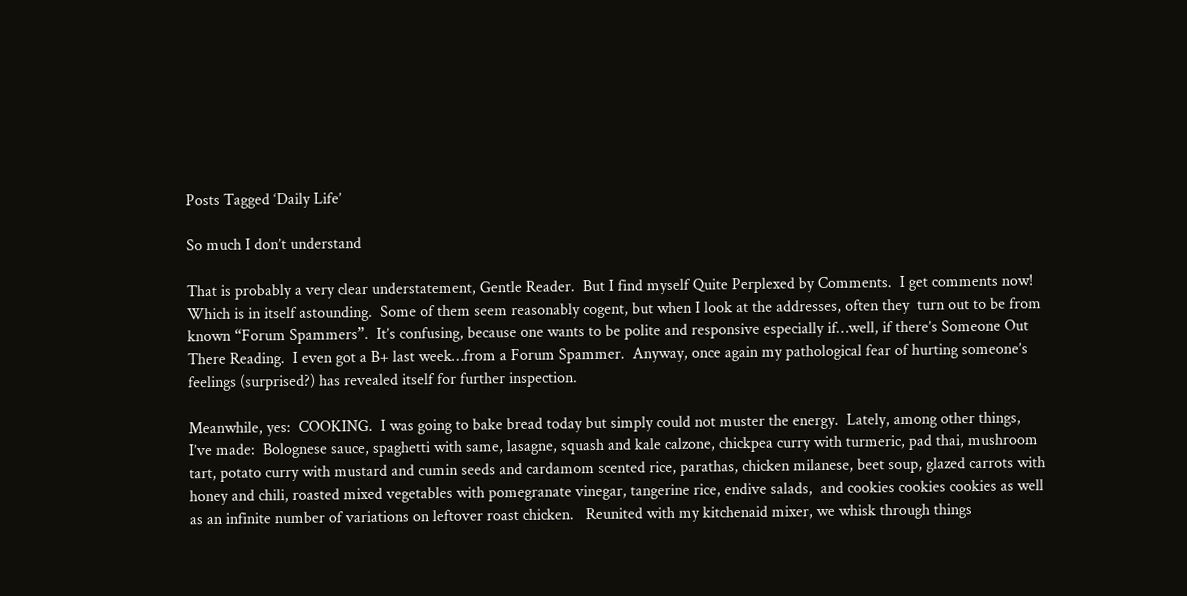Posts Tagged ‘Daily Life’

So much I don’t understand

That is probably a very clear understatement, Gentle Reader.  But I find myself Quite Perplexed by Comments.  I get comments now! Which is in itself astounding.  Some of them seem reasonably cogent, but when I look at the addresses, often they  turn out to be from known “Forum Spammers”.  It’s confusing, because one wants to be polite and responsive especially if…well, if there’s Someone Out There Reading.  I even got a B+ last week…from a Forum Spammer.  Anyway, once again my pathological fear of hurting someone’s feelings (surprised?) has revealed itself for further inspection.

Meanwhile, yes:  COOKING.  I was going to bake bread today but simply could not muster the energy.  Lately, among other things,  I’ve made:  Bolognese sauce, spaghetti with same, lasagne, squash and kale calzone, chickpea curry with turmeric, pad thai, mushroom tart, potato curry with mustard and cumin seeds and cardamom scented rice, parathas, chicken milanese, beet soup, glazed carrots with honey and chili, roasted mixed vegetables with pomegranate vinegar, tangerine rice, endive salads,  and cookies cookies cookies as well as an infinite number of variations on leftover roast chicken.   Reunited with my kitchenaid mixer, we whisk through things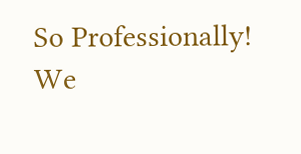So Professionally!  We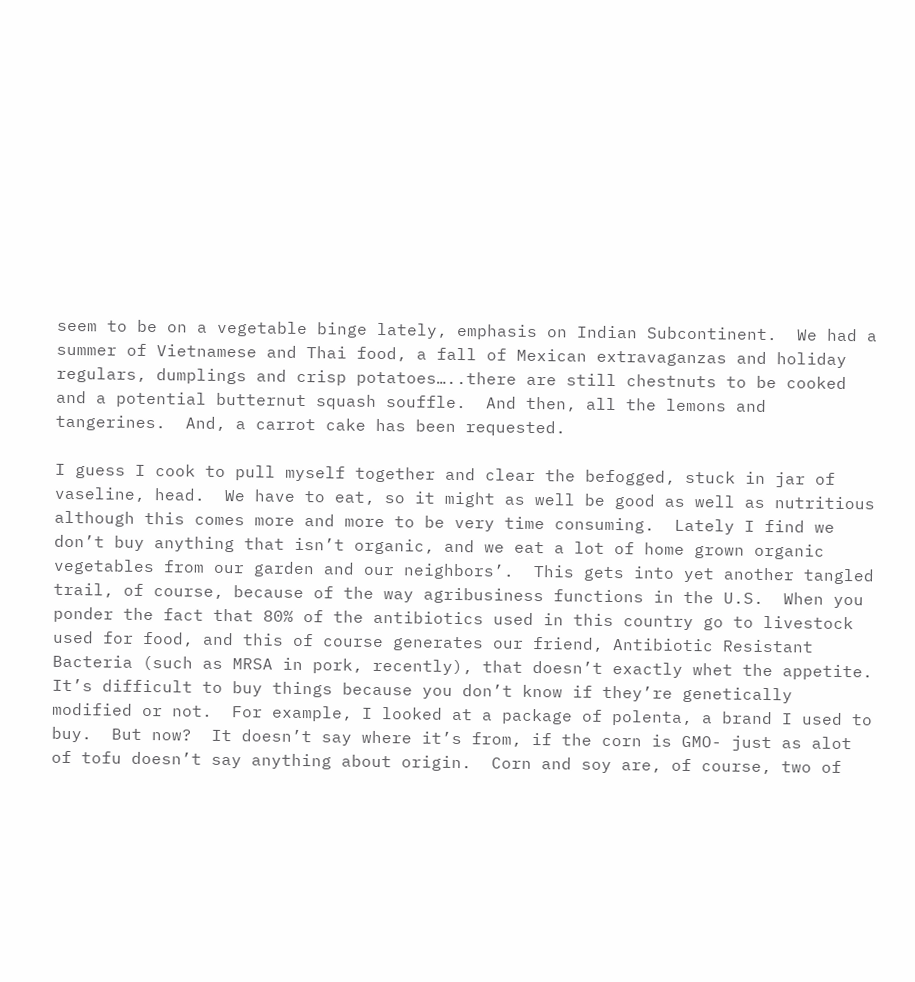seem to be on a vegetable binge lately, emphasis on Indian Subcontinent.  We had a summer of Vietnamese and Thai food, a fall of Mexican extravaganzas and holiday regulars, dumplings and crisp potatoes…..there are still chestnuts to be cooked and a potential butternut squash souffle.  And then, all the lemons and tangerines.  And, a carrot cake has been requested.

I guess I cook to pull myself together and clear the befogged, stuck in jar of vaseline, head.  We have to eat, so it might as well be good as well as nutritious although this comes more and more to be very time consuming.  Lately I find we don’t buy anything that isn’t organic, and we eat a lot of home grown organic vegetables from our garden and our neighbors’.  This gets into yet another tangled trail, of course, because of the way agribusiness functions in the U.S.  When you ponder the fact that 80% of the antibiotics used in this country go to livestock used for food, and this of course generates our friend, Antibiotic Resistant Bacteria (such as MRSA in pork, recently), that doesn’t exactly whet the appetite.  It’s difficult to buy things because you don’t know if they’re genetically modified or not.  For example, I looked at a package of polenta, a brand I used to buy.  But now?  It doesn’t say where it’s from, if the corn is GMO- just as alot of tofu doesn’t say anything about origin.  Corn and soy are, of course, two of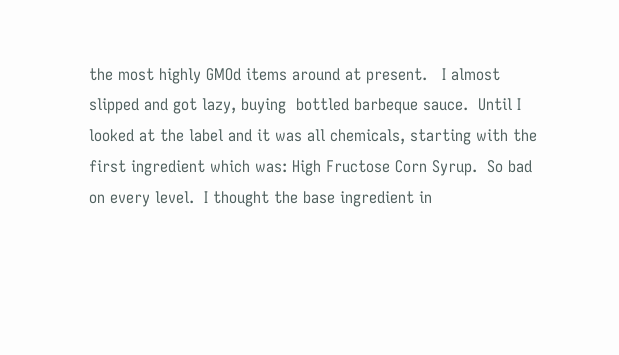the most highly GMOd items around at present.   I almost slipped and got lazy, buying  bottled barbeque sauce.  Until I looked at the label and it was all chemicals, starting with the first ingredient which was: High Fructose Corn Syrup.  So bad on every level.  I thought the base ingredient in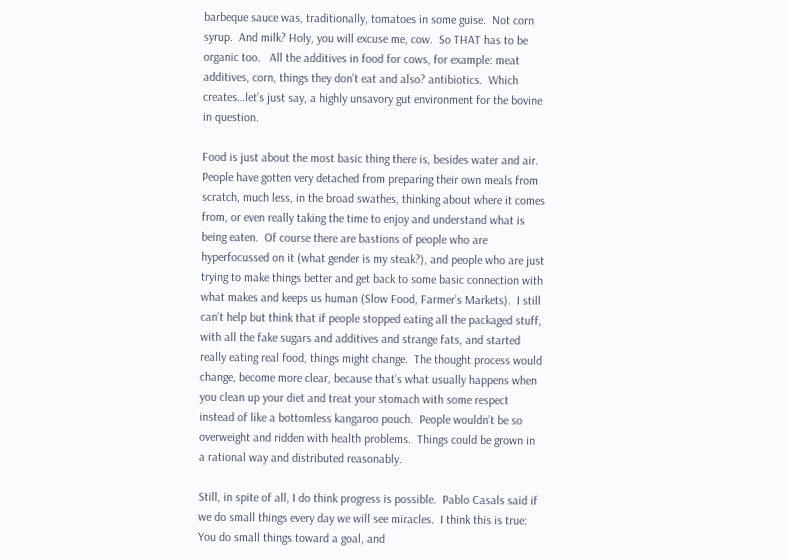barbeque sauce was, traditionally, tomatoes in some guise.  Not corn syrup.  And milk? Holy, you will excuse me, cow.  So THAT has to be organic too.   All the additives in food for cows, for example: meat additives, corn, things they don’t eat and also? antibiotics.  Which creates…let’s just say, a highly unsavory gut environment for the bovine in question.

Food is just about the most basic thing there is, besides water and air.  People have gotten very detached from preparing their own meals from scratch, much less, in the broad swathes, thinking about where it comes from, or even really taking the time to enjoy and understand what is being eaten.  Of course there are bastions of people who are hyperfocussed on it (what gender is my steak?), and people who are just trying to make things better and get back to some basic connection with what makes and keeps us human (Slow Food, Farmer’s Markets).  I still can’t help but think that if people stopped eating all the packaged stuff, with all the fake sugars and additives and strange fats, and started really eating real food, things might change.  The thought process would  change, become more clear, because that’s what usually happens when you clean up your diet and treat your stomach with some respect instead of like a bottomless kangaroo pouch.  People wouldn’t be so overweight and ridden with health problems.  Things could be grown in a rational way and distributed reasonably.

Still, in spite of all, I do think progress is possible.  Pablo Casals said if we do small things every day we will see miracles.  I think this is true:  You do small things toward a goal, and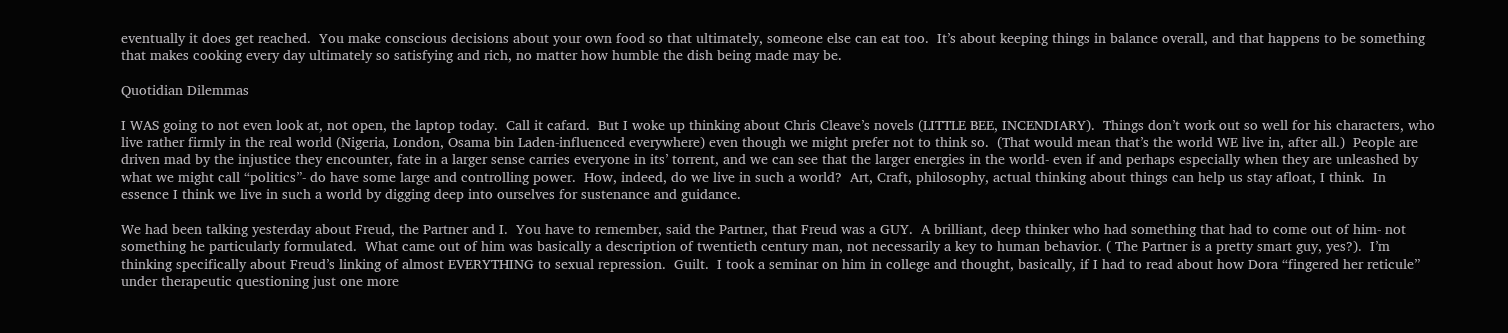eventually it does get reached.  You make conscious decisions about your own food so that ultimately, someone else can eat too.  It’s about keeping things in balance overall, and that happens to be something that makes cooking every day ultimately so satisfying and rich, no matter how humble the dish being made may be.

Quotidian Dilemmas

I WAS going to not even look at, not open, the laptop today.  Call it cafard.  But I woke up thinking about Chris Cleave’s novels (LITTLE BEE, INCENDIARY).  Things don’t work out so well for his characters, who live rather firmly in the real world (Nigeria, London, Osama bin Laden-influenced everywhere) even though we might prefer not to think so.  (That would mean that’s the world WE live in, after all.)  People are driven mad by the injustice they encounter, fate in a larger sense carries everyone in its’ torrent, and we can see that the larger energies in the world- even if and perhaps especially when they are unleashed by what we might call “politics”- do have some large and controlling power.  How, indeed, do we live in such a world?  Art, Craft, philosophy, actual thinking about things can help us stay afloat, I think.  In essence I think we live in such a world by digging deep into ourselves for sustenance and guidance.

We had been talking yesterday about Freud, the Partner and I.  You have to remember, said the Partner, that Freud was a GUY.  A brilliant, deep thinker who had something that had to come out of him- not something he particularly formulated.  What came out of him was basically a description of twentieth century man, not necessarily a key to human behavior. ( The Partner is a pretty smart guy, yes?).  I’m thinking specifically about Freud’s linking of almost EVERYTHING to sexual repression.  Guilt.  I took a seminar on him in college and thought, basically, if I had to read about how Dora “fingered her reticule” under therapeutic questioning just one more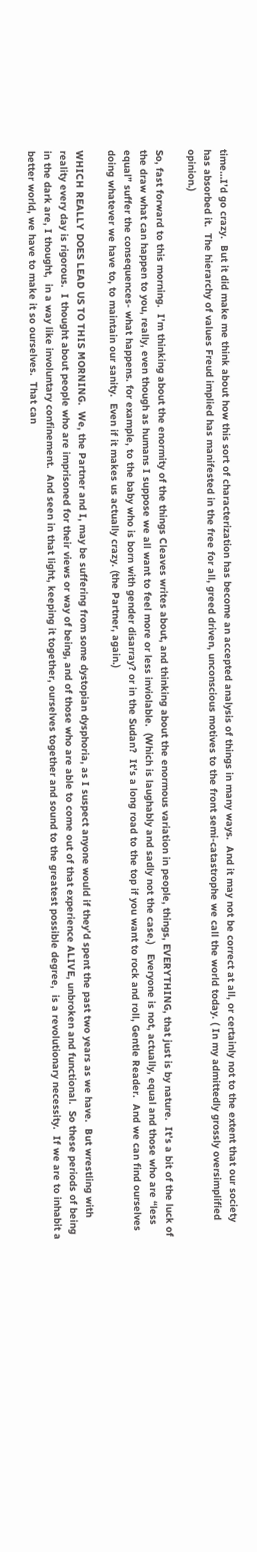time…I’d go crazy.  But it did make me think about how this sort of characterization has become an accepted analysis of things in many ways.  And it may not be correct at all, or certainly not to the extent that our society has absorbed it.  The hierarchy of values Freud implied has manifested in the free for all, greed driven, unconscious motives to the front semi-catastrophe we call the world today. ( In my admittedly grossly oversimplified opinion.)

So, fast forward to this morning.  I’m thinking about the enormity of the things Cleaves writes about, and thinking about the enormous variation in people, things, EVERYTHING, that just is by nature.  It’s a bit of the luck of the draw what can happen to you, really, even though as humans I suppose we all want to feel more or less inviolable.  (Which is laughably and sadly not the case.)   Everyone is not, actually, equal and those who are “less equal” suffer the consequences- what happens. for example, to the baby who is born with gender disarray? or in the Sudan?  It’s a long road to the top if you want to rock and roll, Gentle Reader.  And we can find ourselves doing whatever we have to, to maintain our sanity.  Even if it makes us actually crazy. (the Partner, again.)

WHICH REALLY DOES LEAD US TO THIS MORNING.  We, the Partner and I, may be suffering from some dystopian dysphoria, as I suspect anyone would if they’d spent the past two years as we have.  But wrestling with reality every day is rigorous.  I thought about people who are imprisoned for their views or way of being, and of those who are able to come out of that experience ALIVE, unbroken and functional.  So these periods of being in the dark are, I thought,  in a way like involuntary confinement.  And seen in that light, keeping it together, ourselves together and sound to the greatest possible degree,  is a revolutionary necessity.  If we are to inhabit a better world, we have to make it so ourselves.  That can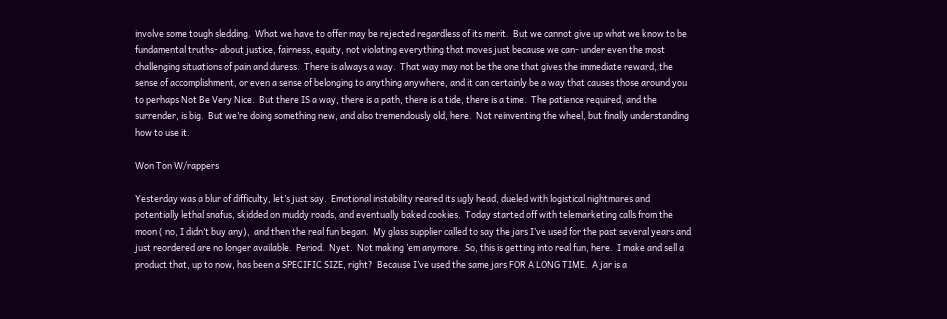involve some tough sledding.  What we have to offer may be rejected regardless of its merit.  But we cannot give up what we know to be fundamental truths- about justice, fairness, equity, not violating everything that moves just because we can- under even the most challenging situations of pain and duress.  There is always a way.  That way may not be the one that gives the immediate reward, the sense of accomplishment, or even a sense of belonging to anything anywhere, and it can certainly be a way that causes those around you to perhaps Not Be Very Nice.  But there IS a way, there is a path, there is a tide, there is a time.  The patience required, and the surrender, is big.  But we’re doing something new, and also tremendously old, here.  Not reinventing the wheel, but finally understanding how to use it.

Won Ton W/rappers

Yesterday was a blur of difficulty, let’s just say.  Emotional instability reared its ugly head, dueled with logistical nightmares and potentially lethal snafus, skidded on muddy roads, and eventually baked cookies.  Today started off with telemarketing calls from the moon ( no, I didn’t buy any),  and then the real fun began.  My glass supplier called to say the jars I’ve used for the past several years and just reordered are no longer available.  Period.  Nyet.  Not making ’em anymore.  So, this is getting into real fun, here.  I make and sell a product that, up to now, has been a SPECIFIC SIZE, right?  Because I’ve used the same jars FOR A LONG TIME.  A jar is a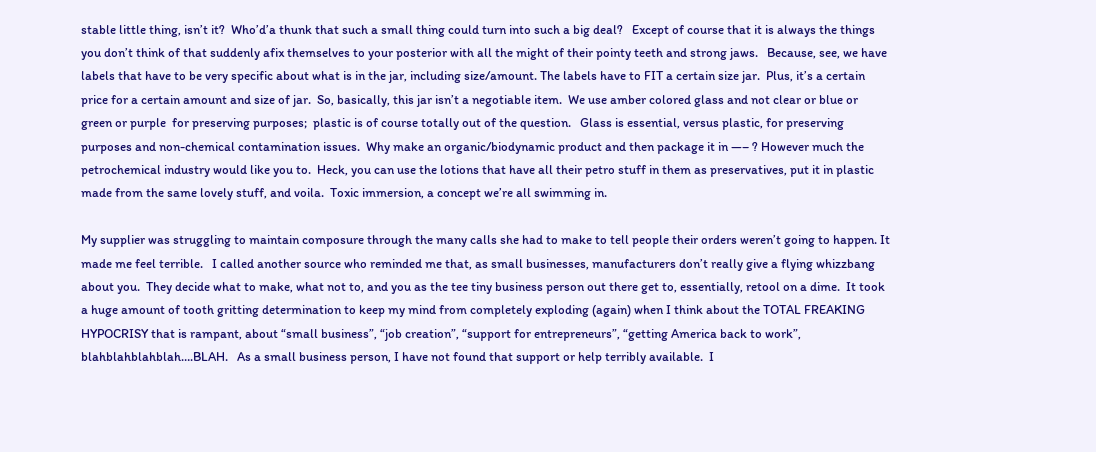stable little thing, isn’t it?  Who’d’a thunk that such a small thing could turn into such a big deal?   Except of course that it is always the things you don’t think of that suddenly afix themselves to your posterior with all the might of their pointy teeth and strong jaws.   Because, see, we have labels that have to be very specific about what is in the jar, including size/amount. The labels have to FIT a certain size jar.  Plus, it’s a certain price for a certain amount and size of jar.  So, basically, this jar isn’t a negotiable item.  We use amber colored glass and not clear or blue or green or purple  for preserving purposes;  plastic is of course totally out of the question.   Glass is essential, versus plastic, for preserving purposes and non-chemical contamination issues.  Why make an organic/biodynamic product and then package it in —– ? However much the petrochemical industry would like you to.  Heck, you can use the lotions that have all their petro stuff in them as preservatives, put it in plastic made from the same lovely stuff, and voila.  Toxic immersion, a concept we’re all swimming in.

My supplier was struggling to maintain composure through the many calls she had to make to tell people their orders weren’t going to happen. It made me feel terrible.   I called another source who reminded me that, as small businesses, manufacturers don’t really give a flying whizzbang about you.  They decide what to make, what not to, and you as the tee tiny business person out there get to, essentially, retool on a dime.  It took a huge amount of tooth gritting determination to keep my mind from completely exploding (again) when I think about the TOTAL FREAKING HYPOCRISY that is rampant, about “small business”, “job creation”, “support for entrepreneurs”, “getting America back to work”, blahblahblahblah….BLAH.   As a small business person, I have not found that support or help terribly available.  I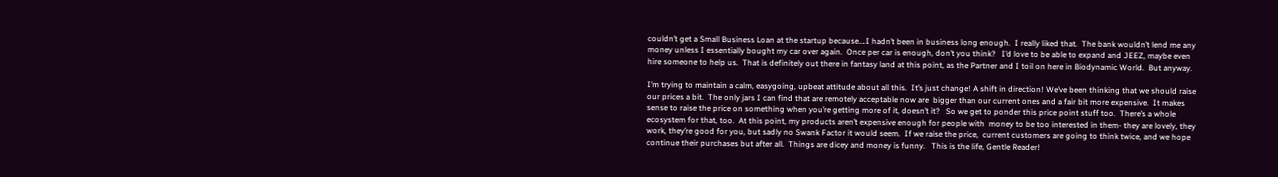couldn’t get a Small Business Loan at the startup because….I hadn’t been in business long enough.  I really liked that.  The bank wouldn’t lend me any money unless I essentially bought my car over again.  Once per car is enough, don’t you think?   I’d love to be able to expand and JEEZ, maybe even hire someone to help us.  That is definitely out there in fantasy land at this point, as the Partner and I toil on here in Biodynamic World.  But anyway.

I’m trying to maintain a calm, easygoing, upbeat attitude about all this.  It’s just change! A shift in direction! We’ve been thinking that we should raise our prices a bit.  The only jars I can find that are remotely acceptable now are  bigger than our current ones and a fair bit more expensive.  It makes sense to raise the price on something when you’re getting more of it, doesn’t it?   So we get to ponder this price point stuff too.  There’s a whole ecosystem for that, too.  At this point, my products aren’t expensive enough for people with  money to be too interested in them- they are lovely, they work, they’re good for you, but sadly no Swank Factor it would seem.  If we raise the price,  current customers are going to think twice, and we hope continue their purchases but after all.  Things are dicey and money is funny.   This is the life, Gentle Reader!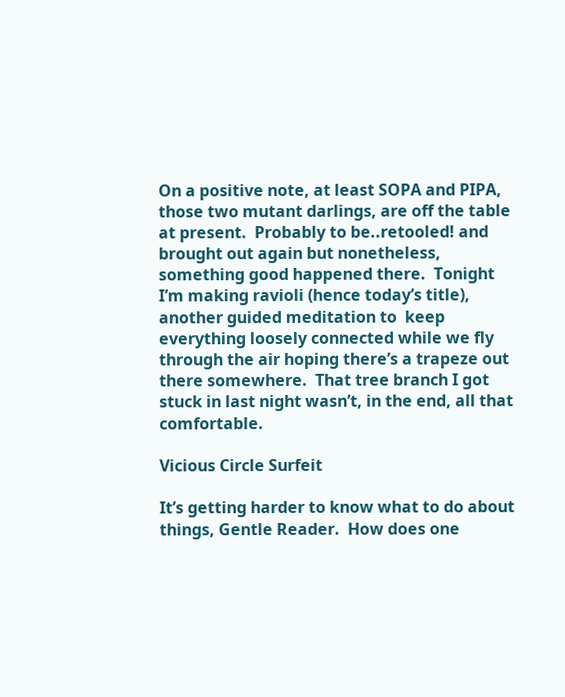On a positive note, at least SOPA and PIPA, those two mutant darlings, are off the table at present.  Probably to be..retooled! and brought out again but nonetheless, something good happened there.  Tonight I’m making ravioli (hence today’s title),  another guided meditation to  keep everything loosely connected while we fly through the air hoping there’s a trapeze out there somewhere.  That tree branch I got stuck in last night wasn’t, in the end, all that comfortable.

Vicious Circle Surfeit

It’s getting harder to know what to do about things, Gentle Reader.  How does one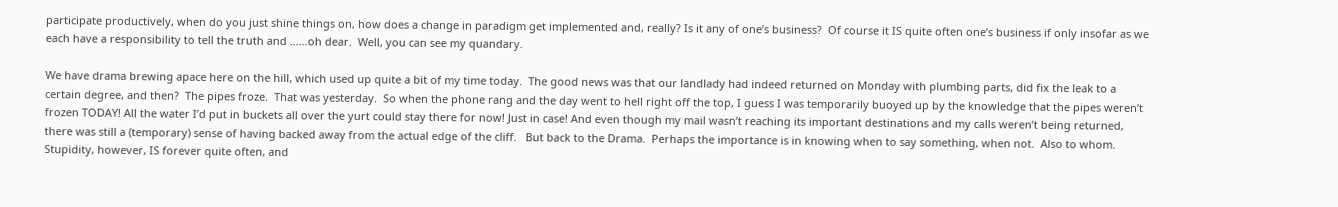participate productively, when do you just shine things on, how does a change in paradigm get implemented and, really? Is it any of one’s business?  Of course it IS quite often one’s business if only insofar as we each have a responsibility to tell the truth and ……oh dear.  Well, you can see my quandary.

We have drama brewing apace here on the hill, which used up quite a bit of my time today.  The good news was that our landlady had indeed returned on Monday with plumbing parts, did fix the leak to a certain degree, and then?  The pipes froze.  That was yesterday.  So when the phone rang and the day went to hell right off the top, I guess I was temporarily buoyed up by the knowledge that the pipes weren’t frozen TODAY! All the water I’d put in buckets all over the yurt could stay there for now! Just in case! And even though my mail wasn’t reaching its important destinations and my calls weren’t being returned, there was still a (temporary) sense of having backed away from the actual edge of the cliff.   But back to the Drama.  Perhaps the importance is in knowing when to say something, when not.  Also to whom.  Stupidity, however, IS forever quite often, and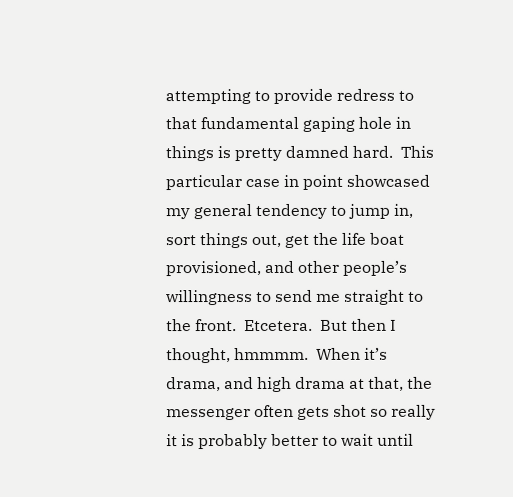attempting to provide redress to that fundamental gaping hole in things is pretty damned hard.  This particular case in point showcased my general tendency to jump in, sort things out, get the life boat provisioned, and other people’s willingness to send me straight to the front.  Etcetera.  But then I thought, hmmmm.  When it’s drama, and high drama at that, the messenger often gets shot so really it is probably better to wait until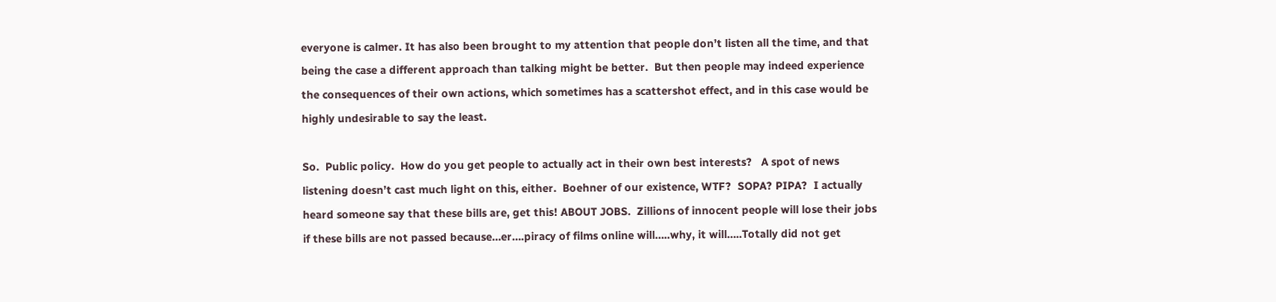everyone is calmer. It has also been brought to my attention that people don’t listen all the time, and that being the case a different approach than talking might be better.  But then people may indeed experience the consequences of their own actions, which sometimes has a scattershot effect, and in this case would be highly undesirable to say the least.

So.  Public policy.  How do you get people to actually act in their own best interests?   A spot of news listening doesn’t cast much light on this, either.  Boehner of our existence, WTF?  SOPA? PIPA?  I actually heard someone say that these bills are, get this! ABOUT JOBS.  Zillions of innocent people will lose their jobs if these bills are not passed because…er….piracy of films online will…..why, it will…..Totally did not get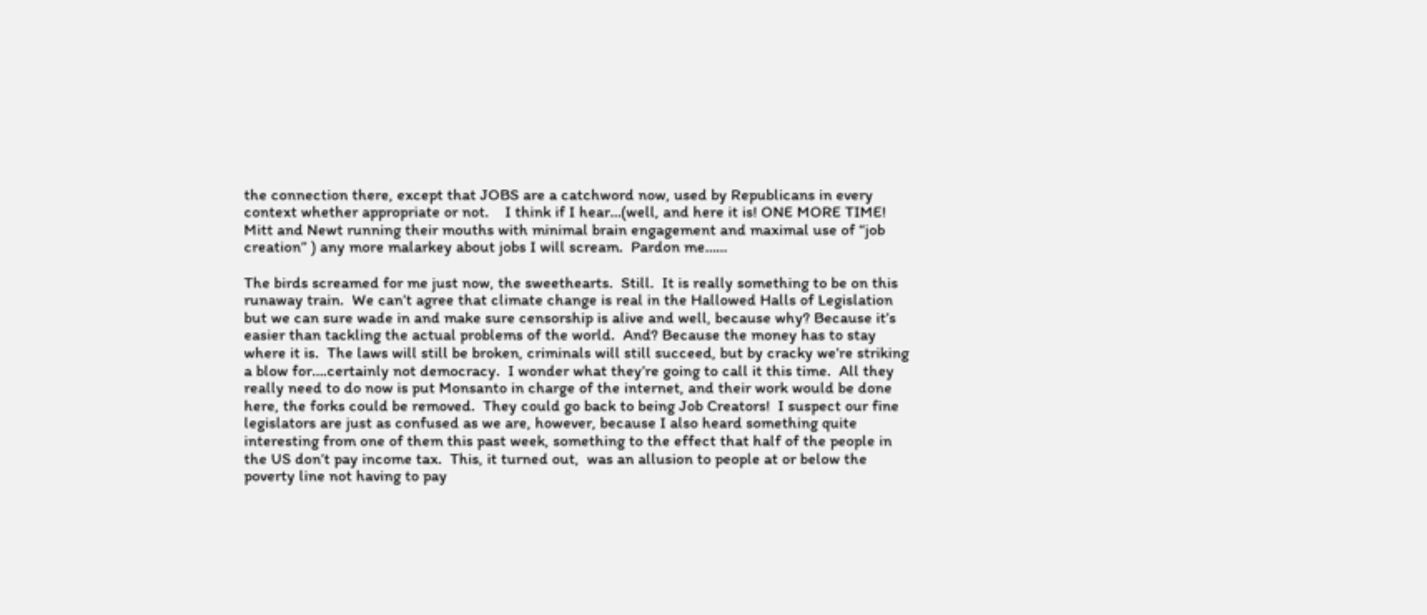the connection there, except that JOBS are a catchword now, used by Republicans in every context whether appropriate or not.    I think if I hear…(well, and here it is! ONE MORE TIME! Mitt and Newt running their mouths with minimal brain engagement and maximal use of “job creation” ) any more malarkey about jobs I will scream.  Pardon me……

The birds screamed for me just now, the sweethearts.  Still.  It is really something to be on this runaway train.  We can’t agree that climate change is real in the Hallowed Halls of Legislation but we can sure wade in and make sure censorship is alive and well, because why? Because it’s easier than tackling the actual problems of the world.  And? Because the money has to stay where it is.  The laws will still be broken, criminals will still succeed, but by cracky we’re striking a blow for….certainly not democracy.  I wonder what they’re going to call it this time.  All they really need to do now is put Monsanto in charge of the internet, and their work would be done here, the forks could be removed.  They could go back to being Job Creators!  I suspect our fine legislators are just as confused as we are, however, because I also heard something quite interesting from one of them this past week, something to the effect that half of the people in the US don’t pay income tax.  This, it turned out,  was an allusion to people at or below the poverty line not having to pay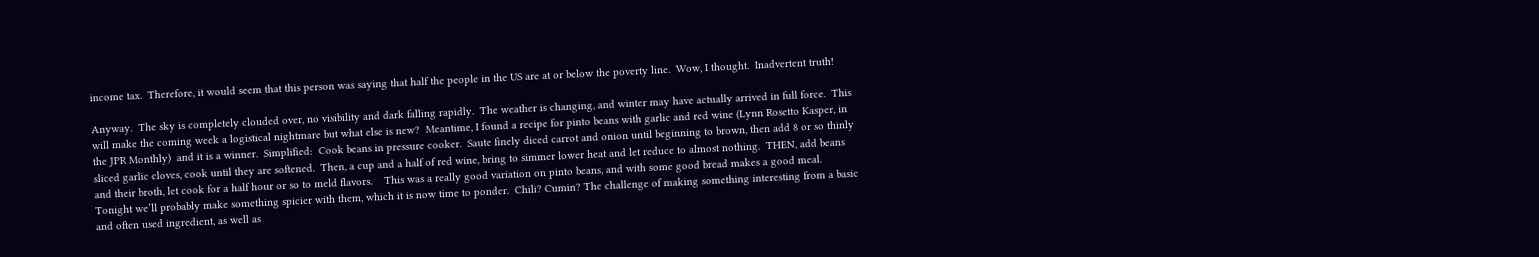income tax.  Therefore, it would seem that this person was saying that half the people in the US are at or below the poverty line.  Wow, I thought.  Inadvertent truth!

Anyway.  The sky is completely clouded over, no visibility and dark falling rapidly.  The weather is changing, and winter may have actually arrived in full force.  This will make the coming week a logistical nightmare but what else is new?  Meantime, I found a recipe for pinto beans with garlic and red wine (Lynn Rosetto Kasper, in the JPR Monthly)  and it is a winner.  Simplified:  Cook beans in pressure cooker.  Saute finely diced carrot and onion until beginning to brown, then add 8 or so thinly sliced garlic cloves, cook until they are softened.  Then, a cup and a half of red wine, bring to simmer lower heat and let reduce to almost nothing.  THEN, add beans and their broth, let cook for a half hour or so to meld flavors.    This was a really good variation on pinto beans, and with some good bread makes a good meal.  Tonight we’ll probably make something spicier with them, which it is now time to ponder.  Chili? Cumin? The challenge of making something interesting from a basic and often used ingredient, as well as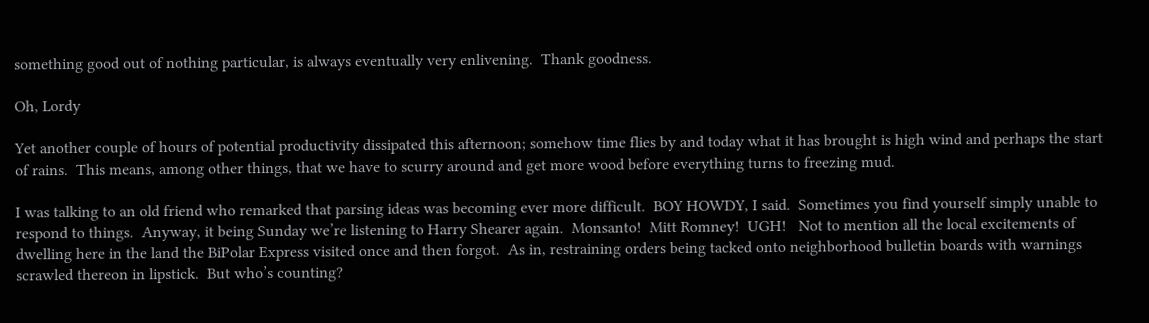something good out of nothing particular, is always eventually very enlivening.  Thank goodness.

Oh, Lordy

Yet another couple of hours of potential productivity dissipated this afternoon; somehow time flies by and today what it has brought is high wind and perhaps the start of rains.  This means, among other things, that we have to scurry around and get more wood before everything turns to freezing mud.

I was talking to an old friend who remarked that parsing ideas was becoming ever more difficult.  BOY HOWDY, I said.  Sometimes you find yourself simply unable to respond to things.  Anyway, it being Sunday we’re listening to Harry Shearer again.  Monsanto!  Mitt Romney!  UGH!   Not to mention all the local excitements of dwelling here in the land the BiPolar Express visited once and then forgot.  As in, restraining orders being tacked onto neighborhood bulletin boards with warnings scrawled thereon in lipstick.  But who’s counting?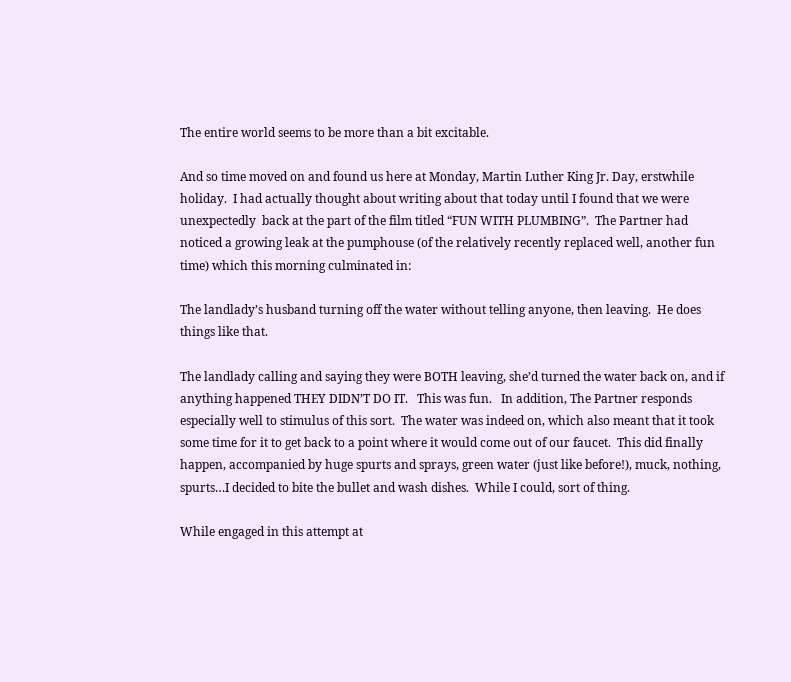The entire world seems to be more than a bit excitable.

And so time moved on and found us here at Monday, Martin Luther King Jr. Day, erstwhile holiday.  I had actually thought about writing about that today until I found that we were unexpectedly  back at the part of the film titled “FUN WITH PLUMBING”.  The Partner had noticed a growing leak at the pumphouse (of the relatively recently replaced well, another fun time) which this morning culminated in:

The landlady’s husband turning off the water without telling anyone, then leaving.  He does things like that.

The landlady calling and saying they were BOTH leaving, she’d turned the water back on, and if anything happened THEY DIDN’T DO IT.   This was fun.   In addition, The Partner responds especially well to stimulus of this sort.  The water was indeed on, which also meant that it took some time for it to get back to a point where it would come out of our faucet.  This did finally happen, accompanied by huge spurts and sprays, green water (just like before!), muck, nothing, spurts…I decided to bite the bullet and wash dishes.  While I could, sort of thing.

While engaged in this attempt at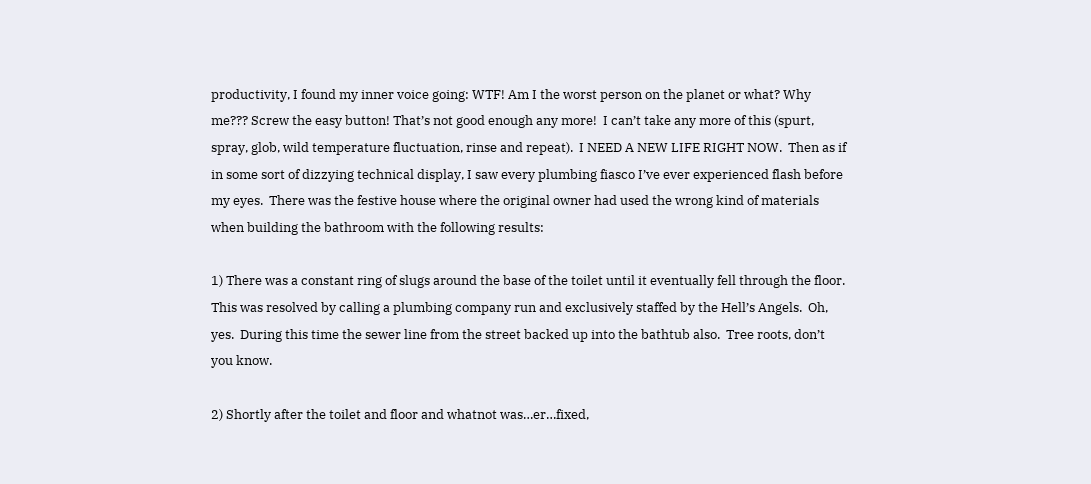productivity, I found my inner voice going: WTF! Am I the worst person on the planet or what? Why me??? Screw the easy button! That’s not good enough any more!  I can’t take any more of this (spurt, spray, glob, wild temperature fluctuation, rinse and repeat).  I NEED A NEW LIFE RIGHT NOW.  Then as if in some sort of dizzying technical display, I saw every plumbing fiasco I’ve ever experienced flash before my eyes.  There was the festive house where the original owner had used the wrong kind of materials when building the bathroom with the following results:

1) There was a constant ring of slugs around the base of the toilet until it eventually fell through the floor.  This was resolved by calling a plumbing company run and exclusively staffed by the Hell’s Angels.  Oh, yes.  During this time the sewer line from the street backed up into the bathtub also.  Tree roots, don’t you know.

2) Shortly after the toilet and floor and whatnot was…er…fixed,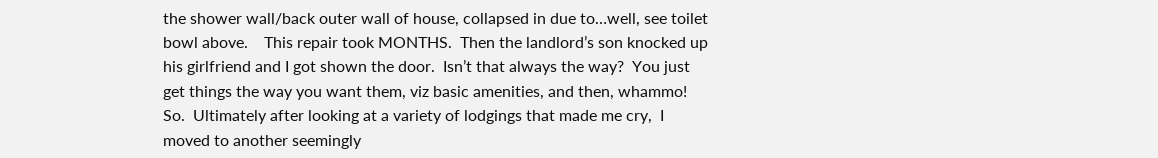the shower wall/back outer wall of house, collapsed in due to…well, see toilet bowl above.    This repair took MONTHS.  Then the landlord’s son knocked up his girlfriend and I got shown the door.  Isn’t that always the way?  You just get things the way you want them, viz basic amenities, and then, whammo!  So.  Ultimately after looking at a variety of lodgings that made me cry,  I moved to another seemingly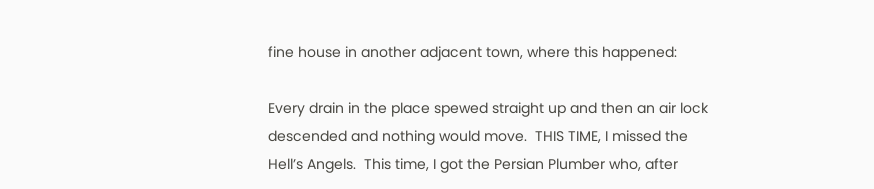fine house in another adjacent town, where this happened:

Every drain in the place spewed straight up and then an air lock descended and nothing would move.  THIS TIME, I missed the Hell’s Angels.  This time, I got the Persian Plumber who, after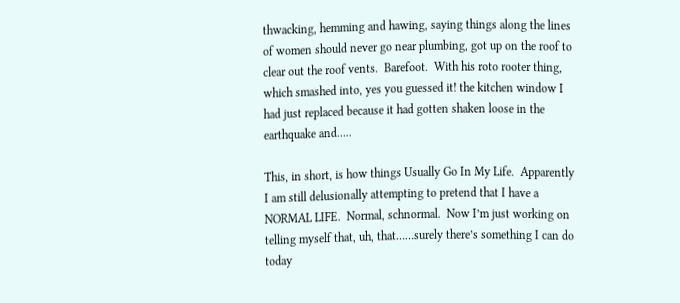thwacking, hemming and hawing, saying things along the lines of women should never go near plumbing, got up on the roof to clear out the roof vents.  Barefoot.  With his roto rooter thing, which smashed into, yes you guessed it! the kitchen window I had just replaced because it had gotten shaken loose in the earthquake and…..

This, in short, is how things Usually Go In My Life.  Apparently I am still delusionally attempting to pretend that I have a NORMAL LIFE.  Normal, schnormal.  Now I’m just working on telling myself that, uh, that……surely there’s something I can do today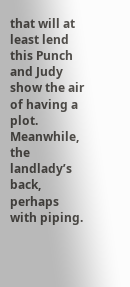that will at least lend this Punch and Judy show the air of having a plot.  Meanwhile, the landlady’s back, perhaps with piping.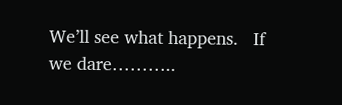We’ll see what happens.   If we dare………..